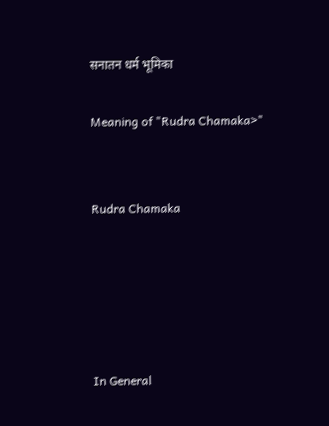सनातन धर्म भूमिका

Meaning of "Rudra Chamaka>"


Rudra Chamaka





In General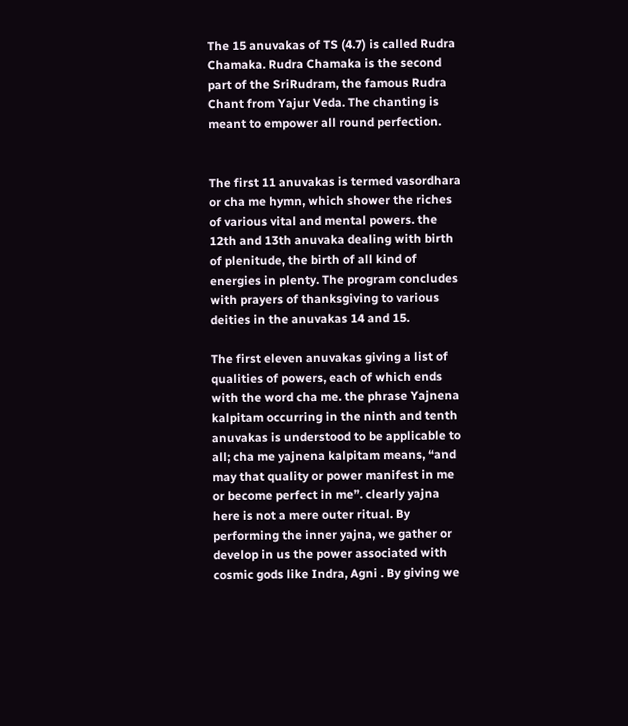The 15 anuvakas of TS (4.7) is called Rudra Chamaka. Rudra Chamaka is the second part of the SriRudram, the famous Rudra Chant from Yajur Veda. The chanting is meant to empower all round perfection.


The first 11 anuvakas is termed vasordhara or cha me hymn, which shower the riches of various vital and mental powers. the 12th and 13th anuvaka dealing with birth of plenitude, the birth of all kind of energies in plenty. The program concludes with prayers of thanksgiving to various deities in the anuvakas 14 and 15.

The first eleven anuvakas giving a list of qualities of powers, each of which ends with the word cha me. the phrase Yajnena kalpitam occurring in the ninth and tenth anuvakas is understood to be applicable to all; cha me yajnena kalpitam means, “and may that quality or power manifest in me or become perfect in me”. clearly yajna here is not a mere outer ritual. By performing the inner yajna, we gather or develop in us the power associated with cosmic gods like Indra, Agni . By giving we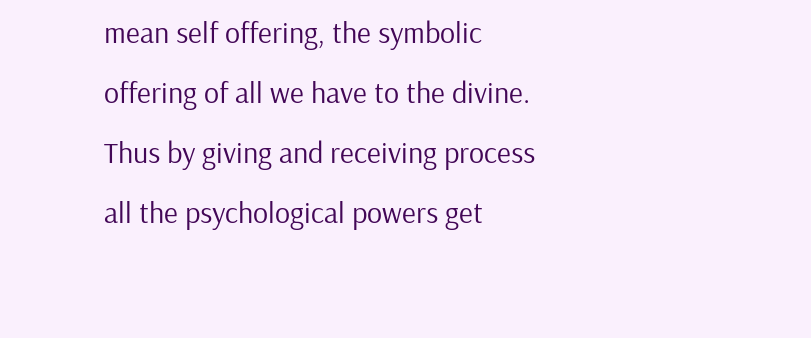mean self offering, the symbolic offering of all we have to the divine. Thus by giving and receiving process all the psychological powers get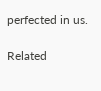perfected in us.

Related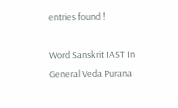entries found !

Word Sanskrit IAST In General Veda Purana